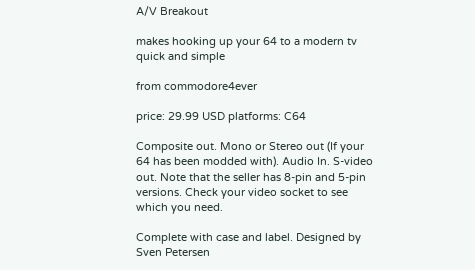A/V Breakout

makes hooking up your 64 to a modern tv quick and simple

from commodore4ever

price: 29.99 USD platforms: C64

Composite out. Mono or Stereo out (If your 64 has been modded with). Audio In. S-video out. Note that the seller has 8-pin and 5-pin versions. Check your video socket to see which you need.

Complete with case and label. Designed by Sven Petersen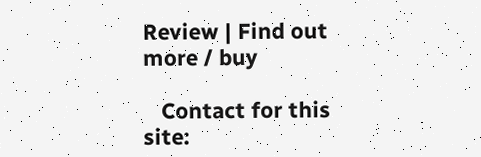Review | Find out more / buy

   Contact for this site: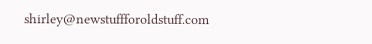shirley@newstuffforoldstuff.com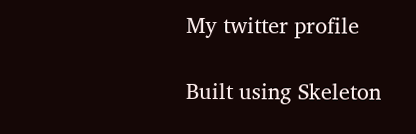My twitter profile

Built using Skeleton